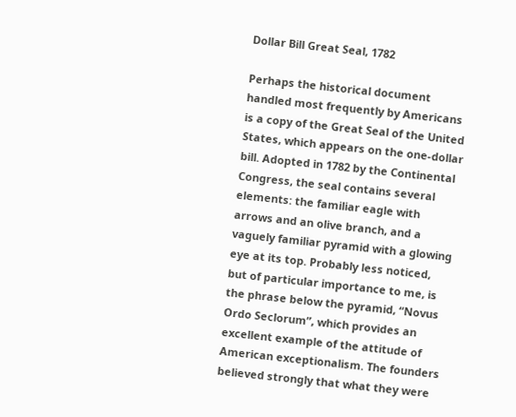Dollar Bill Great Seal, 1782

Perhaps the historical document handled most frequently by Americans is a copy of the Great Seal of the United States, which appears on the one-dollar bill. Adopted in 1782 by the Continental Congress, the seal contains several elements: the familiar eagle with arrows and an olive branch, and a vaguely familiar pyramid with a glowing eye at its top. Probably less noticed, but of particular importance to me, is the phrase below the pyramid, “Novus Ordo Seclorum”, which provides an excellent example of the attitude of American exceptionalism. The founders believed strongly that what they were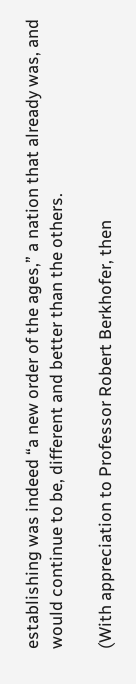establishing was indeed “a new order of the ages,” a nation that already was, and would continue to be, different and better than the others.

(With appreciation to Professor Robert Berkhofer, then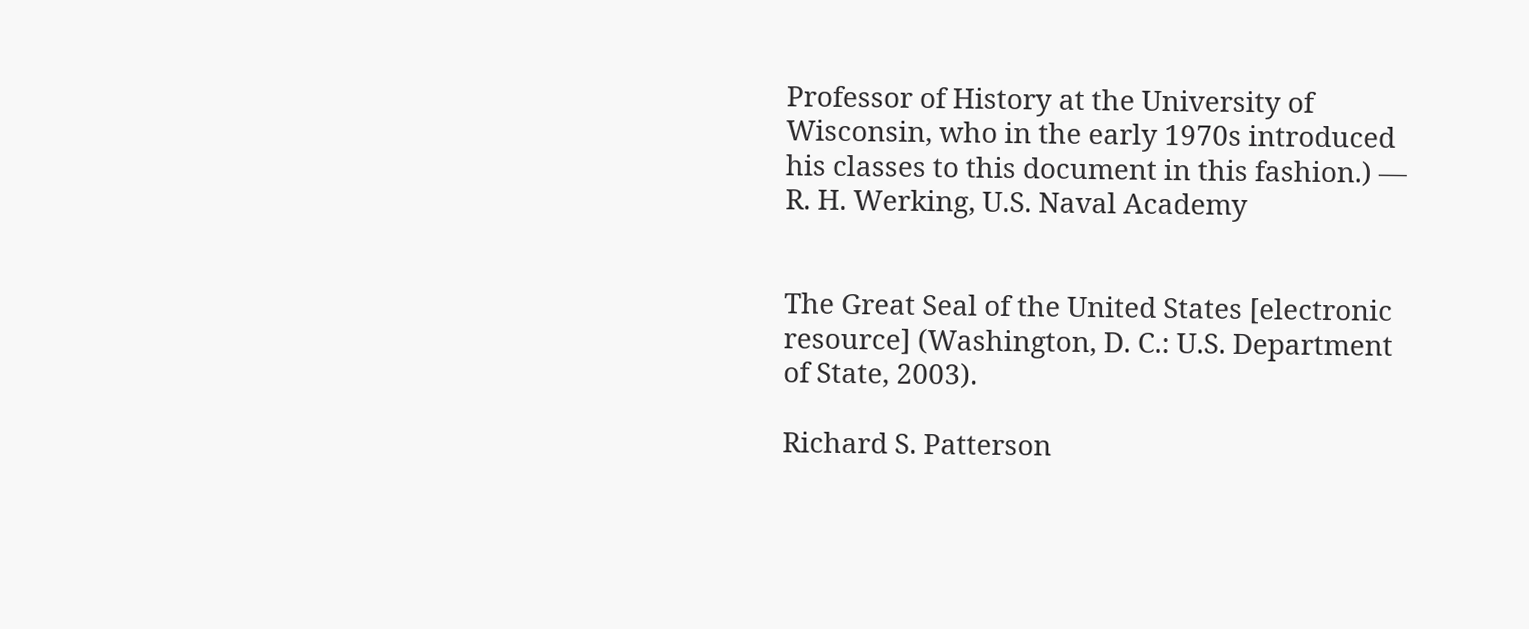Professor of History at the University of Wisconsin, who in the early 1970s introduced his classes to this document in this fashion.) — R. H. Werking, U.S. Naval Academy


The Great Seal of the United States [electronic resource] (Washington, D. C.: U.S. Department of State, 2003).

Richard S. Patterson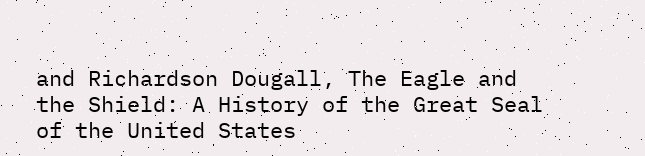and Richardson Dougall, The Eagle and the Shield: A History of the Great Seal of the United States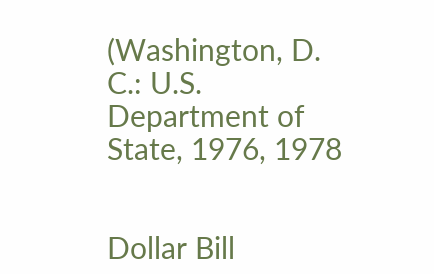(Washington, D. C.: U.S. Department of State, 1976, 1978


Dollar Bill